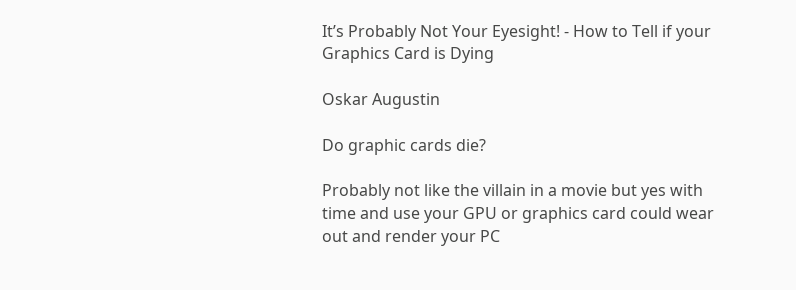It’s Probably Not Your Eyesight! - How to Tell if your Graphics Card is Dying

Oskar Augustin

Do graphic cards die?

Probably not like the villain in a movie but yes with time and use your GPU or graphics card could wear out and render your PC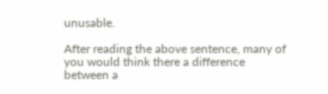unusable.

After reading the above sentence, many of you would think there a difference between a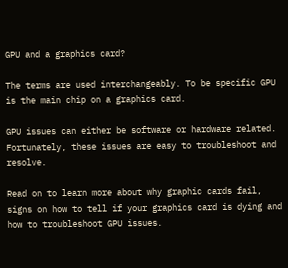GPU and a graphics card?

The terms are used interchangeably. To be specific GPU is the main chip on a graphics card.

GPU issues can either be software or hardware related. Fortunately, these issues are easy to troubleshoot and resolve.

Read on to learn more about why graphic cards fail, signs on how to tell if your graphics card is dying and how to troubleshoot GPU issues.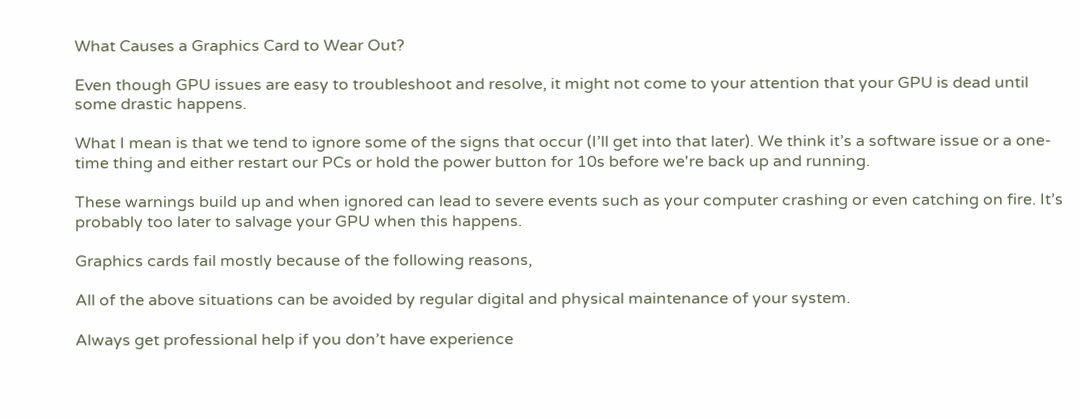What Causes a Graphics Card to Wear Out?

Even though GPU issues are easy to troubleshoot and resolve, it might not come to your attention that your GPU is dead until some drastic happens.

What I mean is that we tend to ignore some of the signs that occur (I’ll get into that later). We think it’s a software issue or a one-time thing and either restart our PCs or hold the power button for 10s before we're back up and running.

These warnings build up and when ignored can lead to severe events such as your computer crashing or even catching on fire. It’s probably too later to salvage your GPU when this happens.

Graphics cards fail mostly because of the following reasons,

All of the above situations can be avoided by regular digital and physical maintenance of your system.

Always get professional help if you don’t have experience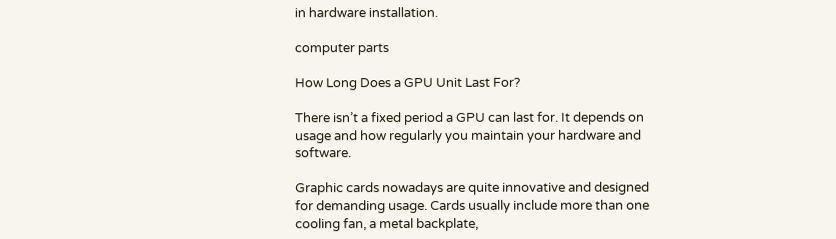in hardware installation.

computer parts

How Long Does a GPU Unit Last For?

There isn’t a fixed period a GPU can last for. It depends on usage and how regularly you maintain your hardware and software.

Graphic cards nowadays are quite innovative and designed for demanding usage. Cards usually include more than one cooling fan, a metal backplate,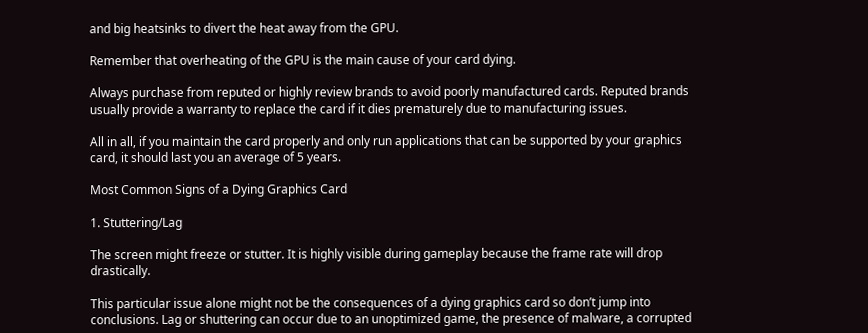and big heatsinks to divert the heat away from the GPU.

Remember that overheating of the GPU is the main cause of your card dying.

Always purchase from reputed or highly review brands to avoid poorly manufactured cards. Reputed brands usually provide a warranty to replace the card if it dies prematurely due to manufacturing issues.

All in all, if you maintain the card properly and only run applications that can be supported by your graphics card, it should last you an average of 5 years.

Most Common Signs of a Dying Graphics Card

1. Stuttering/Lag

The screen might freeze or stutter. It is highly visible during gameplay because the frame rate will drop drastically.

This particular issue alone might not be the consequences of a dying graphics card so don’t jump into conclusions. Lag or shuttering can occur due to an unoptimized game, the presence of malware, a corrupted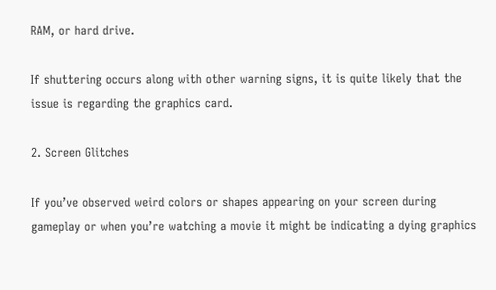RAM, or hard drive.

If shuttering occurs along with other warning signs, it is quite likely that the issue is regarding the graphics card.

2. Screen Glitches

If you’ve observed weird colors or shapes appearing on your screen during gameplay or when you’re watching a movie it might be indicating a dying graphics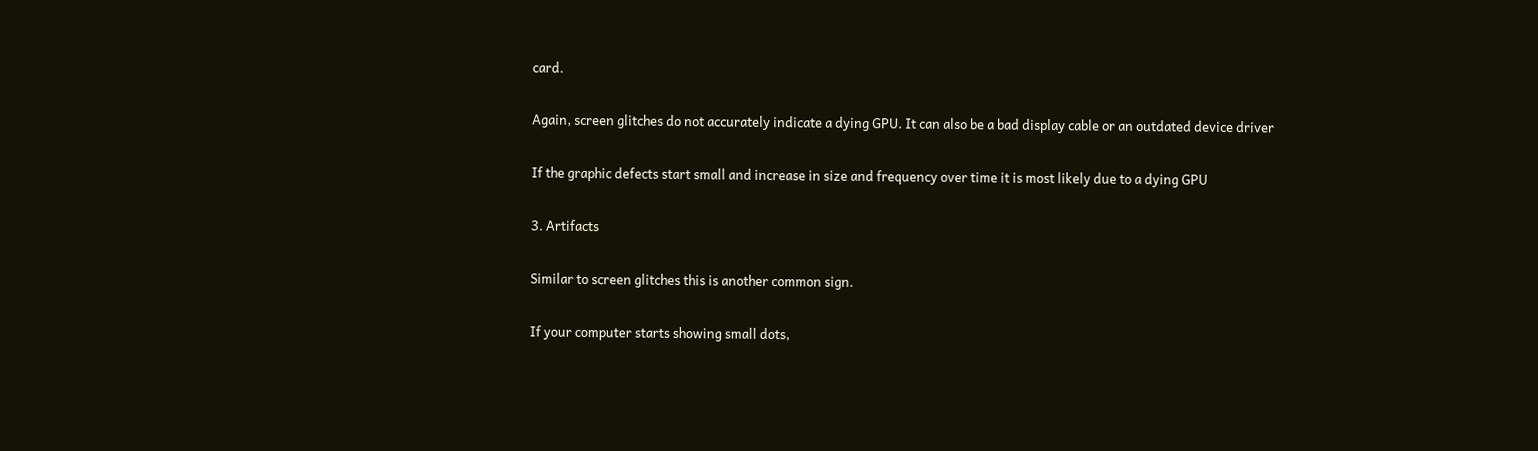card.

Again, screen glitches do not accurately indicate a dying GPU. It can also be a bad display cable or an outdated device driver

If the graphic defects start small and increase in size and frequency over time it is most likely due to a dying GPU

3. Artifacts

Similar to screen glitches this is another common sign.

If your computer starts showing small dots,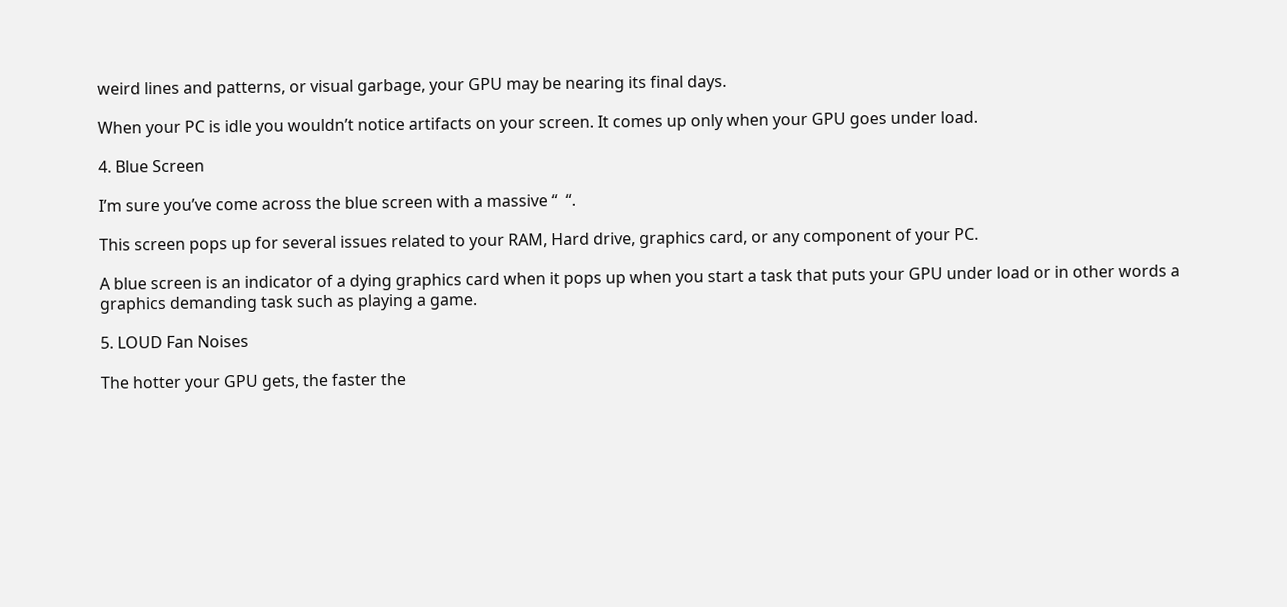weird lines and patterns, or visual garbage, your GPU may be nearing its final days.

When your PC is idle you wouldn’t notice artifacts on your screen. It comes up only when your GPU goes under load.

4. Blue Screen

I’m sure you’ve come across the blue screen with a massive “  “.

This screen pops up for several issues related to your RAM, Hard drive, graphics card, or any component of your PC.

A blue screen is an indicator of a dying graphics card when it pops up when you start a task that puts your GPU under load or in other words a graphics demanding task such as playing a game.

5. LOUD Fan Noises

The hotter your GPU gets, the faster the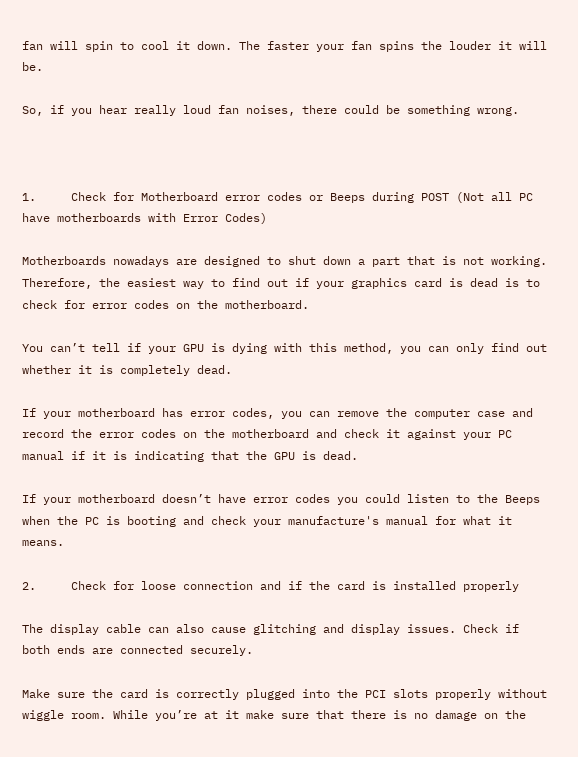fan will spin to cool it down. The faster your fan spins the louder it will be.

So, if you hear really loud fan noises, there could be something wrong.



1.     Check for Motherboard error codes or Beeps during POST (Not all PC have motherboards with Error Codes)

Motherboards nowadays are designed to shut down a part that is not working. Therefore, the easiest way to find out if your graphics card is dead is to check for error codes on the motherboard.

You can’t tell if your GPU is dying with this method, you can only find out whether it is completely dead.

If your motherboard has error codes, you can remove the computer case and record the error codes on the motherboard and check it against your PC manual if it is indicating that the GPU is dead.

If your motherboard doesn’t have error codes you could listen to the Beeps when the PC is booting and check your manufacture's manual for what it means.

2.     Check for loose connection and if the card is installed properly

The display cable can also cause glitching and display issues. Check if both ends are connected securely.

Make sure the card is correctly plugged into the PCI slots properly without wiggle room. While you’re at it make sure that there is no damage on the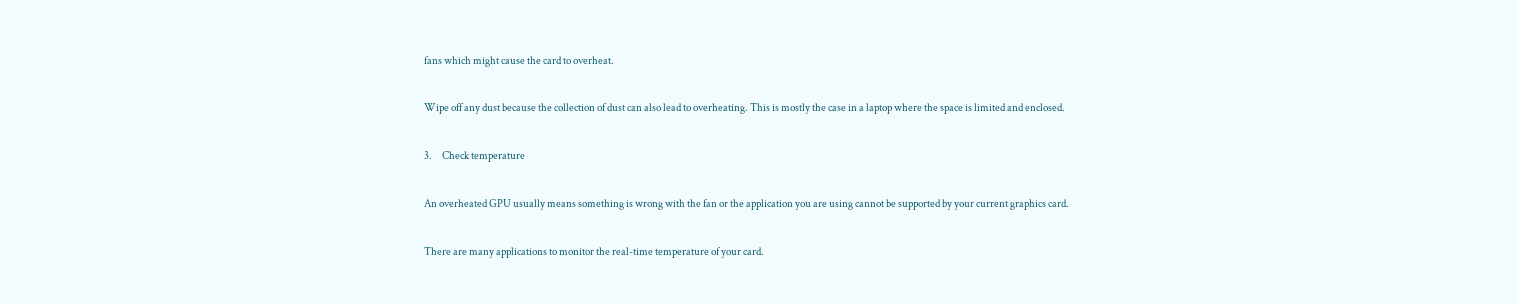fans which might cause the card to overheat.

Wipe off any dust because the collection of dust can also lead to overheating. This is mostly the case in a laptop where the space is limited and enclosed.

3.     Check temperature

An overheated GPU usually means something is wrong with the fan or the application you are using cannot be supported by your current graphics card.

There are many applications to monitor the real-time temperature of your card.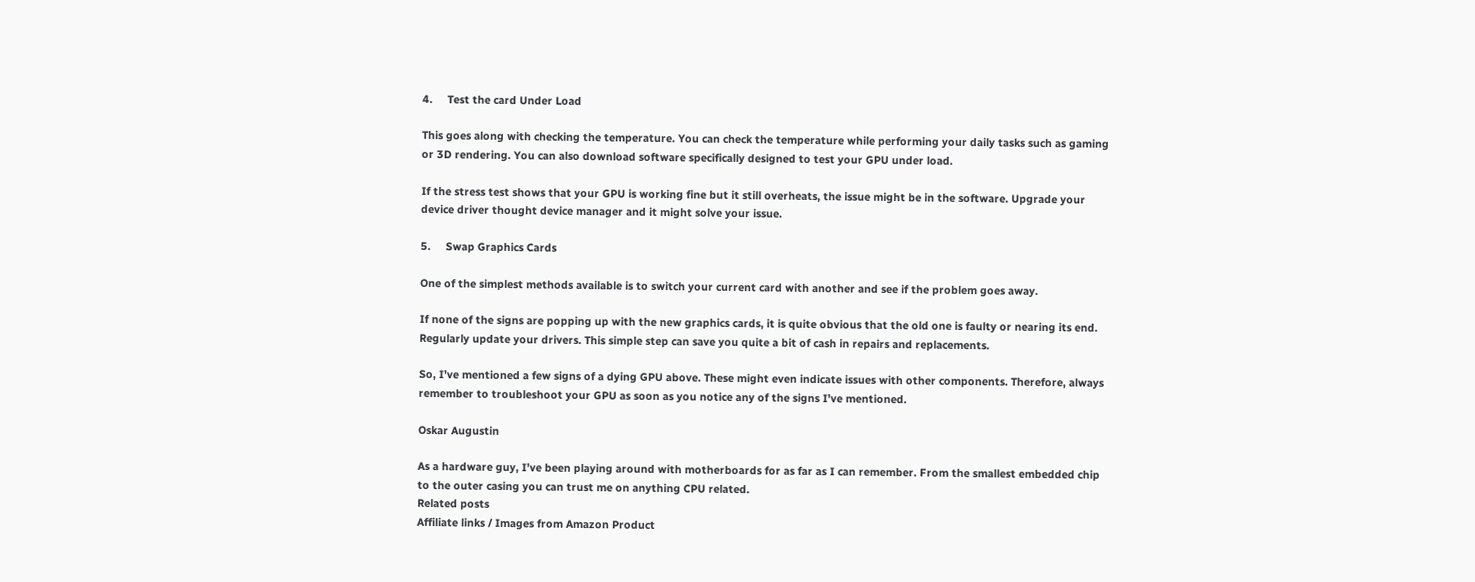4.     Test the card Under Load

This goes along with checking the temperature. You can check the temperature while performing your daily tasks such as gaming or 3D rendering. You can also download software specifically designed to test your GPU under load.

If the stress test shows that your GPU is working fine but it still overheats, the issue might be in the software. Upgrade your device driver thought device manager and it might solve your issue.

5.     Swap Graphics Cards

One of the simplest methods available is to switch your current card with another and see if the problem goes away.

If none of the signs are popping up with the new graphics cards, it is quite obvious that the old one is faulty or nearing its end. Regularly update your drivers. This simple step can save you quite a bit of cash in repairs and replacements.

So, I’ve mentioned a few signs of a dying GPU above. These might even indicate issues with other components. Therefore, always remember to troubleshoot your GPU as soon as you notice any of the signs I’ve mentioned.

Oskar Augustin

As a hardware guy, I’ve been playing around with motherboards for as far as I can remember. From the smallest embedded chip to the outer casing you can trust me on anything CPU related.
Related posts
Affiliate links / Images from Amazon Product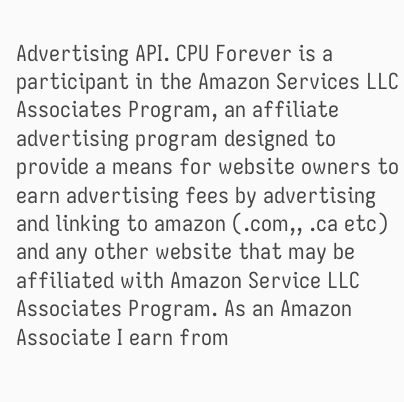Advertising API. CPU Forever is a participant in the Amazon Services LLC Associates Program, an affiliate advertising program designed to provide a means for website owners to earn advertising fees by advertising and linking to amazon (.com,, .ca etc) and any other website that may be affiliated with Amazon Service LLC Associates Program. As an Amazon Associate I earn from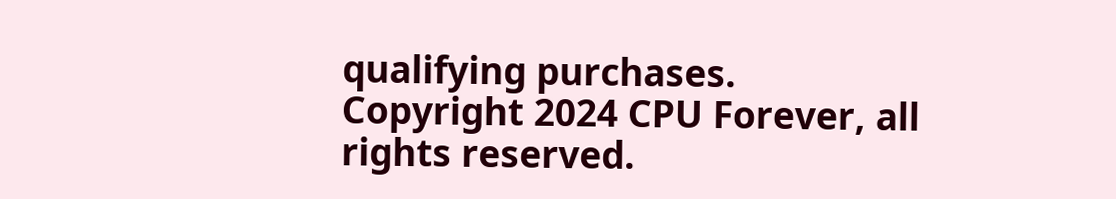qualifying purchases.
Copyright 2024 CPU Forever, all rights reserved.